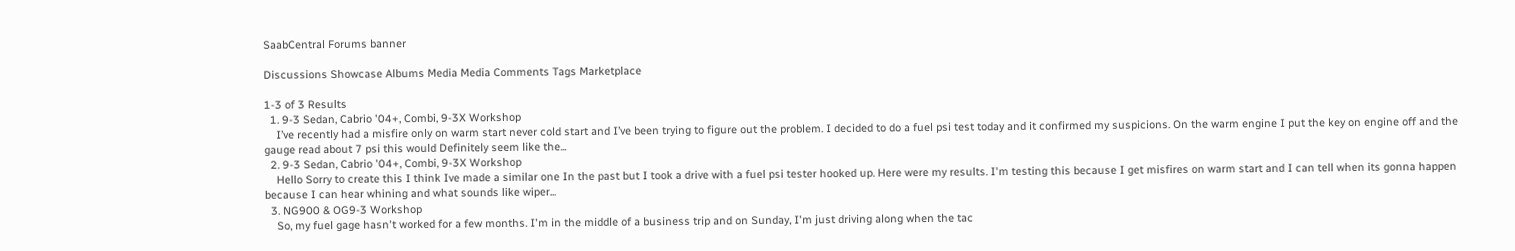SaabCentral Forums banner

Discussions Showcase Albums Media Media Comments Tags Marketplace

1-3 of 3 Results
  1. 9-3 Sedan, Cabrio '04+, Combi, 9-3X Workshop
    I’ve recently had a misfire only on warm start never cold start and I’ve been trying to figure out the problem. I decided to do a fuel psi test today and it confirmed my suspicions. On the warm engine I put the key on engine off and the gauge read about 7 psi this would Definitely seem like the...
  2. 9-3 Sedan, Cabrio '04+, Combi, 9-3X Workshop
    Hello Sorry to create this I think Ive made a similar one In the past but I took a drive with a fuel psi tester hooked up. Here were my results. I'm testing this because I get misfires on warm start and I can tell when its gonna happen because I can hear whining and what sounds like wiper...
  3. NG900 & OG9-3 Workshop
    So, my fuel gage hasn't worked for a few months. I'm in the middle of a business trip and on Sunday, I'm just driving along when the tac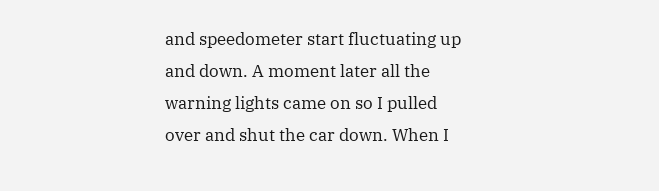and speedometer start fluctuating up and down. A moment later all the warning lights came on so I pulled over and shut the car down. When I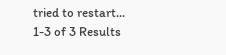tried to restart...
1-3 of 3 Results